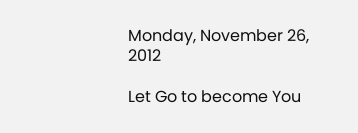Monday, November 26, 2012

Let Go to become You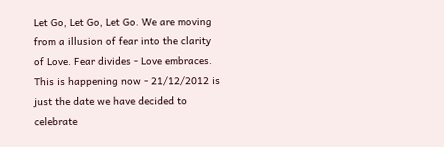Let Go, Let Go, Let Go. We are moving from a illusion of fear into the clarity of Love. Fear divides - Love embraces. This is happening now - 21/12/2012 is just the date we have decided to celebrate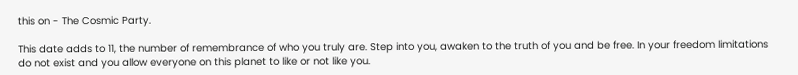this on - The Cosmic Party.

This date adds to 11, the number of remembrance of who you truly are. Step into you, awaken to the truth of you and be free. In your freedom limitations do not exist and you allow everyone on this planet to like or not like you.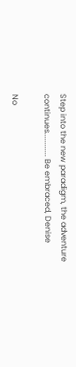Step into the new paradigm, the adventure continues............ Be embraced, Denise

No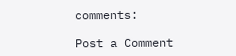comments:

Post a Comment